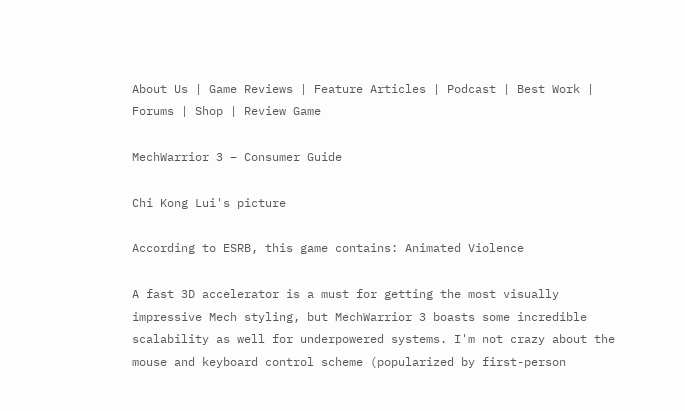About Us | Game Reviews | Feature Articles | Podcast | Best Work | Forums | Shop | Review Game

MechWarrior 3 – Consumer Guide

Chi Kong Lui's picture

According to ESRB, this game contains: Animated Violence

A fast 3D accelerator is a must for getting the most visually impressive Mech styling, but MechWarrior 3 boasts some incredible scalability as well for underpowered systems. I'm not crazy about the mouse and keyboard control scheme (popularized by first-person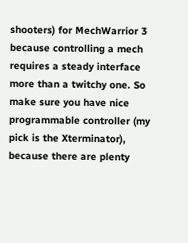shooters) for MechWarrior 3 because controlling a mech requires a steady interface more than a twitchy one. So make sure you have nice programmable controller (my pick is the Xterminator), because there are plenty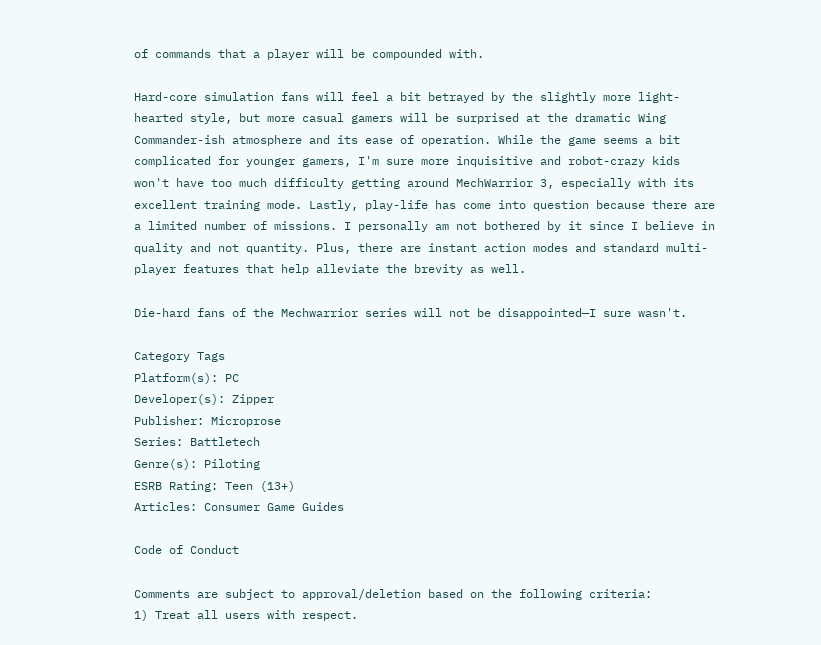of commands that a player will be compounded with.

Hard-core simulation fans will feel a bit betrayed by the slightly more light-hearted style, but more casual gamers will be surprised at the dramatic Wing Commander-ish atmosphere and its ease of operation. While the game seems a bit complicated for younger gamers, I'm sure more inquisitive and robot-crazy kids won't have too much difficulty getting around MechWarrior 3, especially with its excellent training mode. Lastly, play-life has come into question because there are a limited number of missions. I personally am not bothered by it since I believe in quality and not quantity. Plus, there are instant action modes and standard multi-player features that help alleviate the brevity as well.

Die-hard fans of the Mechwarrior series will not be disappointed—I sure wasn't.

Category Tags
Platform(s): PC
Developer(s): Zipper
Publisher: Microprose
Series: Battletech
Genre(s): Piloting
ESRB Rating: Teen (13+)
Articles: Consumer Game Guides

Code of Conduct

Comments are subject to approval/deletion based on the following criteria:
1) Treat all users with respect.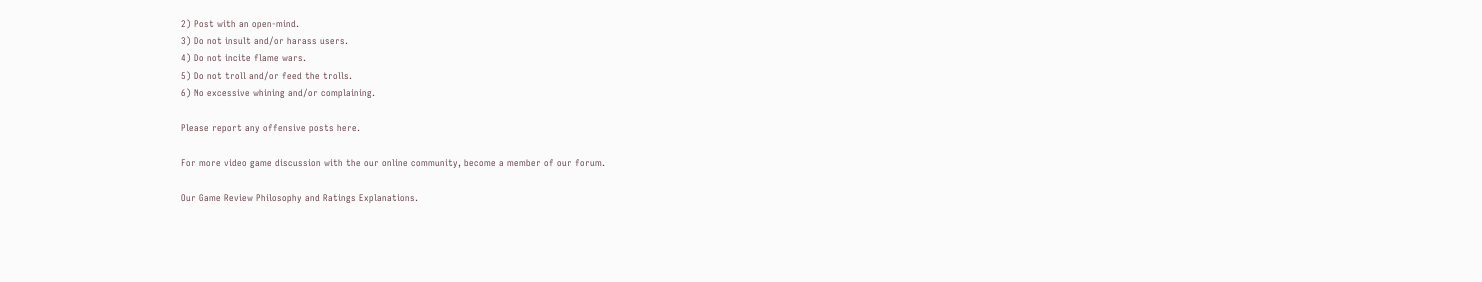2) Post with an open-mind.
3) Do not insult and/or harass users.
4) Do not incite flame wars.
5) Do not troll and/or feed the trolls.
6) No excessive whining and/or complaining.

Please report any offensive posts here.

For more video game discussion with the our online community, become a member of our forum.

Our Game Review Philosophy and Ratings Explanations.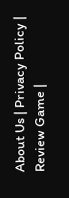About Us | Privacy Policy | Review Game |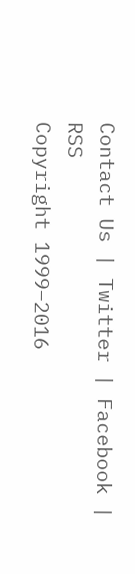Contact Us | Twitter | Facebook |  RSS
Copyright 1999–2016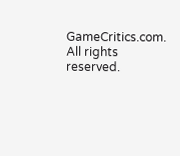GameCritics.com. All rights reserved.